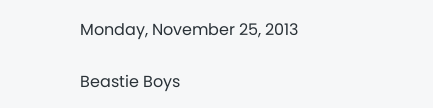Monday, November 25, 2013

Beastie Boys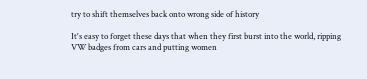try to shift themselves back onto wrong side of history

It's easy to forget these days that when they first burst into the world, ripping VW badges from cars and putting women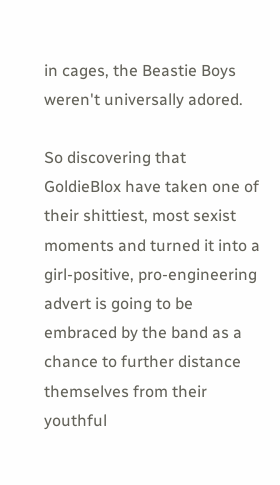in cages, the Beastie Boys weren't universally adored.

So discovering that GoldieBlox have taken one of their shittiest, most sexist moments and turned it into a girl-positive, pro-engineering advert is going to be embraced by the band as a chance to further distance themselves from their youthful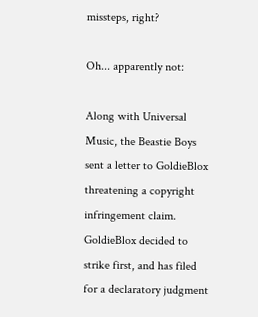missteps, right?

Oh... apparently not:

Along with Universal Music, the Beastie Boys sent a letter to GoldieBlox threatening a copyright infringement claim. GoldieBlox decided to strike first, and has filed for a declaratory judgment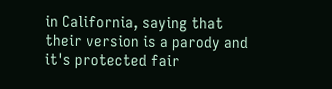in California, saying that their version is a parody and it's protected fair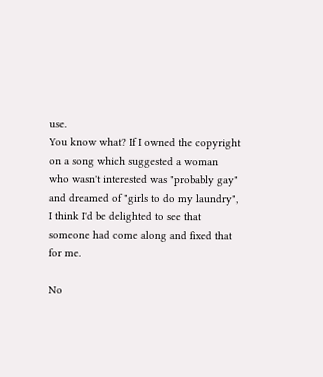use.
You know what? If I owned the copyright on a song which suggested a woman who wasn't interested was "probably gay" and dreamed of "girls to do my laundry", I think I'd be delighted to see that someone had come along and fixed that for me.

No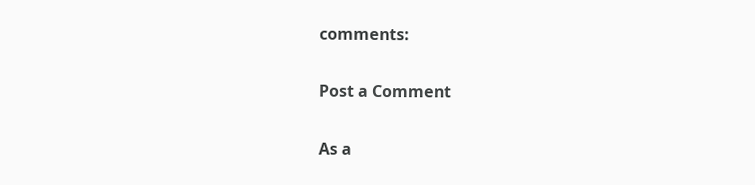comments:

Post a Comment

As a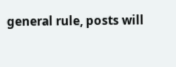general rule, posts will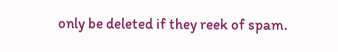only be deleted if they reek of spam.